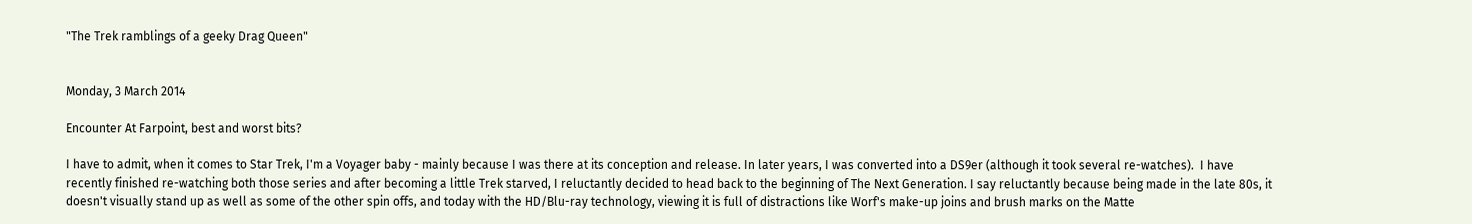"The Trek ramblings of a geeky Drag Queen"


Monday, 3 March 2014

Encounter At Farpoint, best and worst bits?

I have to admit, when it comes to Star Trek, I'm a Voyager baby - mainly because I was there at its conception and release. In later years, I was converted into a DS9er (although it took several re-watches).  I have recently finished re-watching both those series and after becoming a little Trek starved, I reluctantly decided to head back to the beginning of The Next Generation. I say reluctantly because being made in the late 80s, it doesn't visually stand up as well as some of the other spin offs, and today with the HD/Blu-ray technology, viewing it is full of distractions like Worf's make-up joins and brush marks on the Matte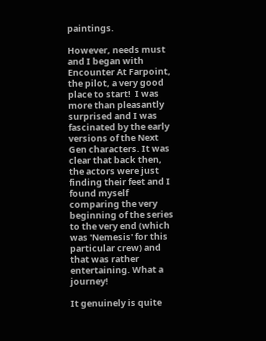paintings.

However, needs must and I began with Encounter At Farpoint, the pilot, a very good place to start!  I was more than pleasantly surprised and I was fascinated by the early versions of the Next Gen characters. It was clear that back then, the actors were just finding their feet and I found myself comparing the very beginning of the series to the very end (which was 'Nemesis' for this particular crew) and that was rather entertaining. What a journey!

It genuinely is quite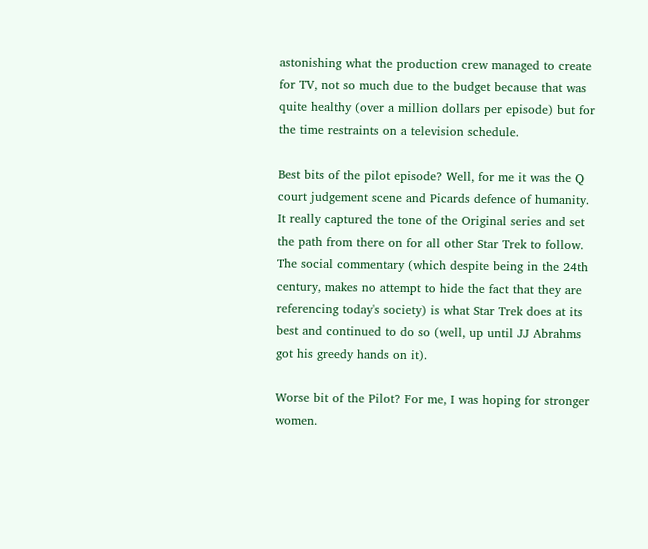astonishing what the production crew managed to create for TV, not so much due to the budget because that was quite healthy (over a million dollars per episode) but for the time restraints on a television schedule.

Best bits of the pilot episode? Well, for me it was the Q court judgement scene and Picards defence of humanity. It really captured the tone of the Original series and set the path from there on for all other Star Trek to follow. The social commentary (which despite being in the 24th century, makes no attempt to hide the fact that they are referencing today's society) is what Star Trek does at its best and continued to do so (well, up until JJ Abrahms got his greedy hands on it).

Worse bit of the Pilot? For me, I was hoping for stronger women.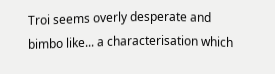Troi seems overly desperate and bimbo like... a characterisation which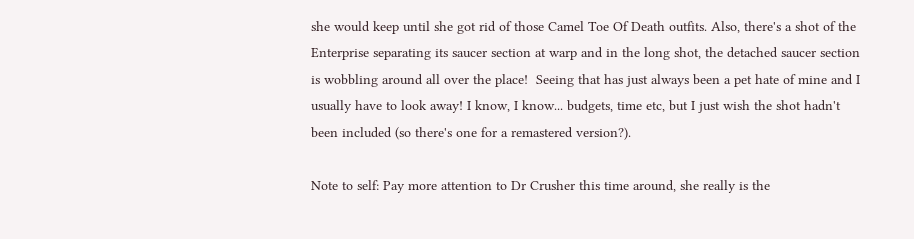she would keep until she got rid of those Camel Toe Of Death outfits. Also, there's a shot of the Enterprise separating its saucer section at warp and in the long shot, the detached saucer section is wobbling around all over the place!  Seeing that has just always been a pet hate of mine and I usually have to look away! I know, I know... budgets, time etc, but I just wish the shot hadn't been included (so there's one for a remastered version?).

Note to self: Pay more attention to Dr Crusher this time around, she really is the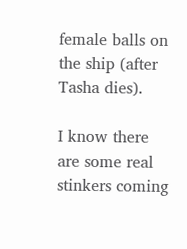female balls on the ship (after Tasha dies).

I know there are some real stinkers coming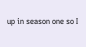up in season one so I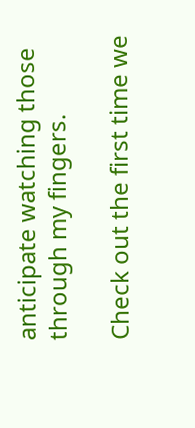anticipate watching those through my fingers.

Check out the first time we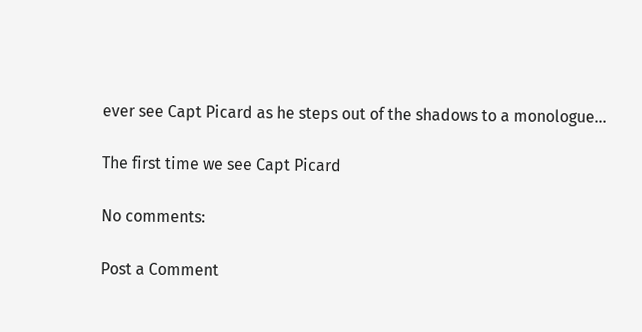ever see Capt Picard as he steps out of the shadows to a monologue...

The first time we see Capt Picard

No comments:

Post a Comment